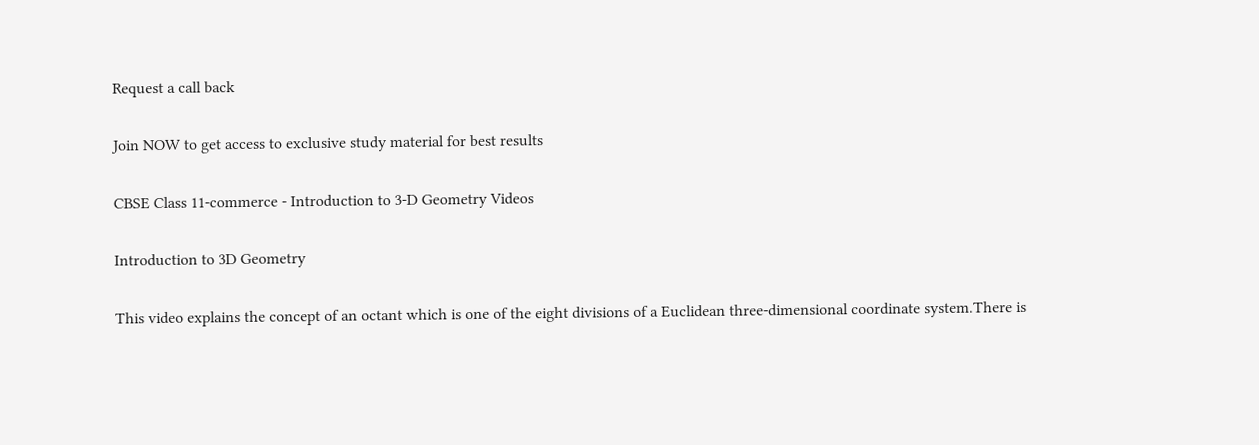Request a call back

Join NOW to get access to exclusive study material for best results

CBSE Class 11-commerce - Introduction to 3-D Geometry Videos

Introduction to 3D Geometry

This video explains the concept of an octant which is one of the eight divisions of a Euclidean three-dimensional coordinate system.There is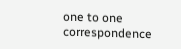one to one correspondence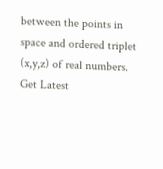between the points in space and ordered triplet (x,y,z) of real numbers.
Get Latest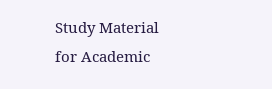Study Material for Academic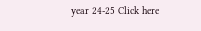year 24-25 Click here